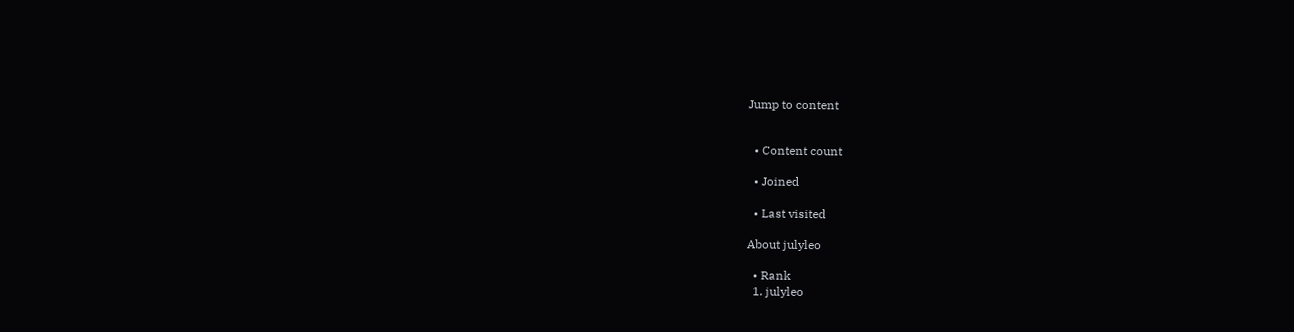Jump to content


  • Content count

  • Joined

  • Last visited

About julyleo

  • Rank
  1. julyleo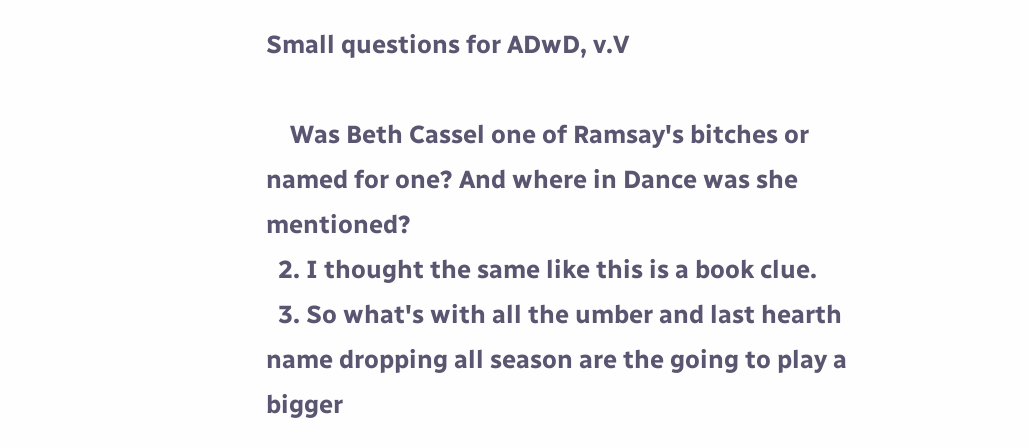Small questions for ADwD, v.V

    Was Beth Cassel one of Ramsay's bitches or named for one? And where in Dance was she mentioned?
  2. I thought the same like this is a book clue.
  3. So what's with all the umber and last hearth name dropping all season are the going to play a bigger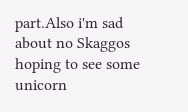part.Also i'm sad about no Skaggos hoping to see some unicorn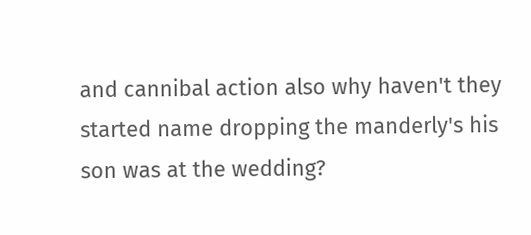and cannibal action also why haven't they started name dropping the manderly's his son was at the wedding?